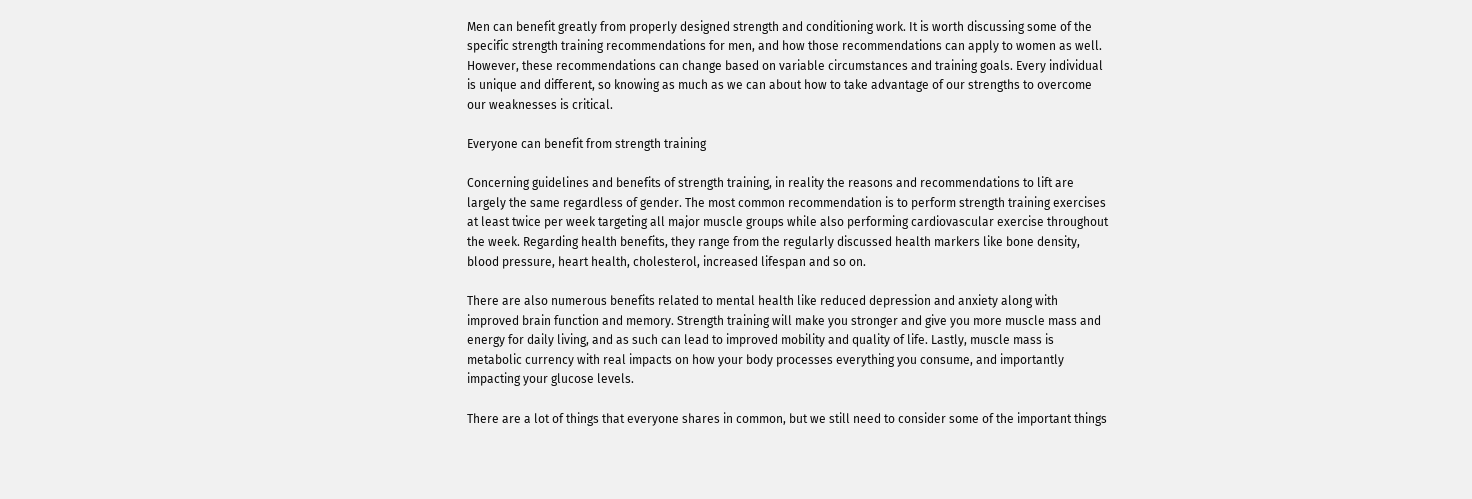Men can benefit greatly from properly designed strength and conditioning work. It is worth discussing some of the specific strength training recommendations for men, and how those recommendations can apply to women as well. However, these recommendations can change based on variable circumstances and training goals. Every individual is unique and different, so knowing as much as we can about how to take advantage of our strengths to overcome our weaknesses is critical.

Everyone can benefit from strength training

Concerning guidelines and benefits of strength training, in reality the reasons and recommendations to lift are largely the same regardless of gender. The most common recommendation is to perform strength training exercises at least twice per week targeting all major muscle groups while also performing cardiovascular exercise throughout the week. Regarding health benefits, they range from the regularly discussed health markers like bone density, blood pressure, heart health, cholesterol, increased lifespan and so on.

There are also numerous benefits related to mental health like reduced depression and anxiety along with improved brain function and memory. Strength training will make you stronger and give you more muscle mass and energy for daily living, and as such can lead to improved mobility and quality of life. Lastly, muscle mass is metabolic currency with real impacts on how your body processes everything you consume, and importantly impacting your glucose levels.

There are a lot of things that everyone shares in common, but we still need to consider some of the important things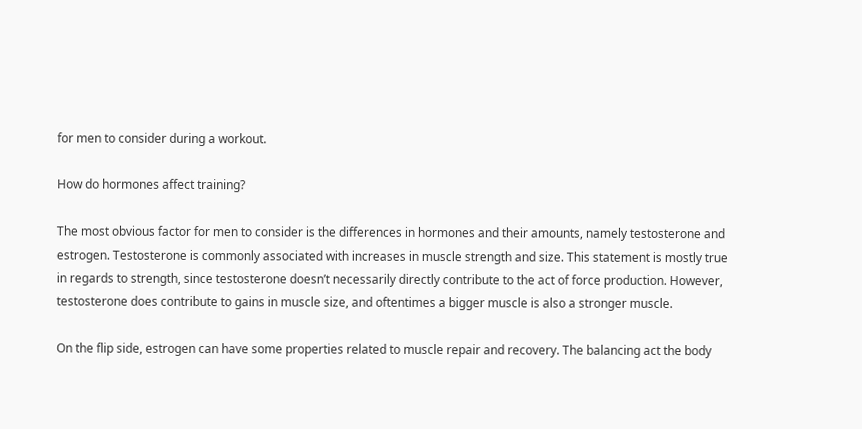for men to consider during a workout.

How do hormones affect training?

The most obvious factor for men to consider is the differences in hormones and their amounts, namely testosterone and estrogen. Testosterone is commonly associated with increases in muscle strength and size. This statement is mostly true in regards to strength, since testosterone doesn’t necessarily directly contribute to the act of force production. However, testosterone does contribute to gains in muscle size, and oftentimes a bigger muscle is also a stronger muscle.

On the flip side, estrogen can have some properties related to muscle repair and recovery. The balancing act the body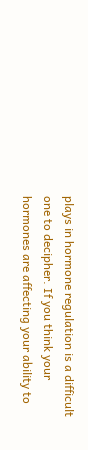plays in hormone regulation is a difficult one to decipher. If you think your hormones are affecting your ability to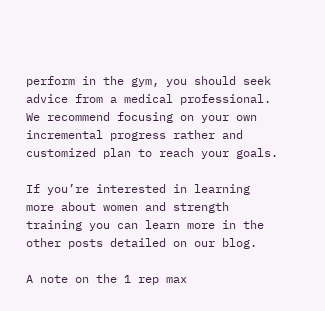perform in the gym, you should seek advice from a medical professional. We recommend focusing on your own incremental progress rather and customized plan to reach your goals.

If you’re interested in learning more about women and strength training you can learn more in the other posts detailed on our blog.

A note on the 1 rep max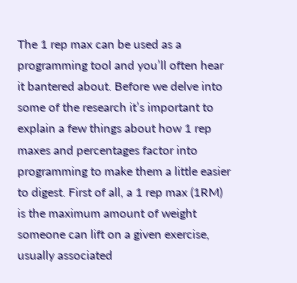The 1 rep max can be used as a programming tool and you’ll often hear it bantered about. Before we delve into some of the research it’s important to explain a few things about how 1 rep maxes and percentages factor into programming to make them a little easier to digest. First of all, a 1 rep max (1RM) is the maximum amount of weight someone can lift on a given exercise, usually associated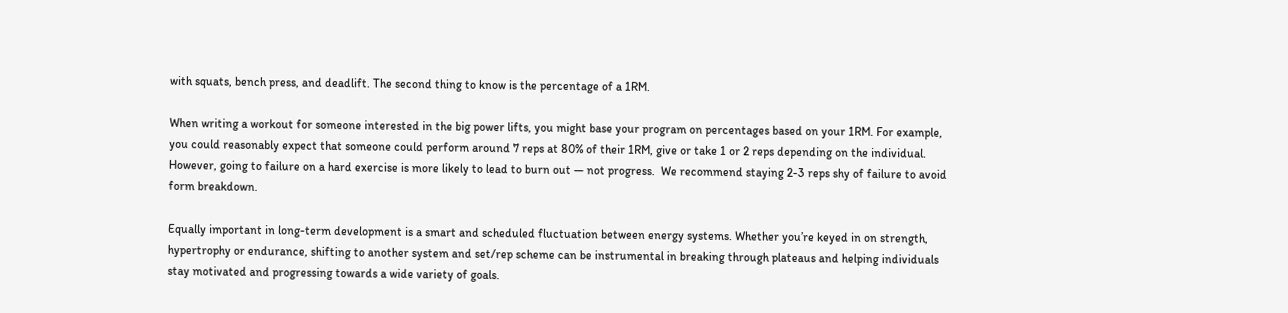with squats, bench press, and deadlift. The second thing to know is the percentage of a 1RM.

When writing a workout for someone interested in the big power lifts, you might base your program on percentages based on your 1RM. For example, you could reasonably expect that someone could perform around 7 reps at 80% of their 1RM, give or take 1 or 2 reps depending on the individual. However, going to failure on a hard exercise is more likely to lead to burn out — not progress.  We recommend staying 2-3 reps shy of failure to avoid form breakdown.

Equally important in long-term development is a smart and scheduled fluctuation between energy systems. Whether you’re keyed in on strength, hypertrophy or endurance, shifting to another system and set/rep scheme can be instrumental in breaking through plateaus and helping individuals stay motivated and progressing towards a wide variety of goals.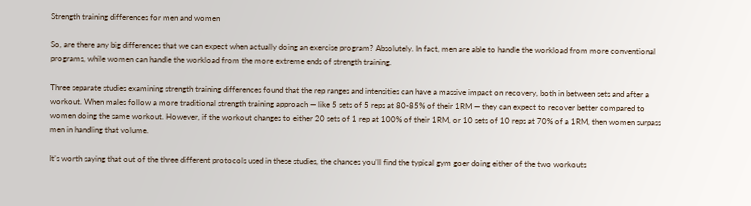Strength training differences for men and women

So, are there any big differences that we can expect when actually doing an exercise program? Absolutely. In fact, men are able to handle the workload from more conventional programs, while women can handle the workload from the more extreme ends of strength training.

Three separate studies examining strength training differences found that the rep ranges and intensities can have a massive impact on recovery, both in between sets and after a workout. When males follow a more traditional strength training approach — like 5 sets of 5 reps at 80-85% of their 1RM — they can expect to recover better compared to women doing the same workout. However, if the workout changes to either 20 sets of 1 rep at 100% of their 1RM, or 10 sets of 10 reps at 70% of a 1RM, then women surpass men in handling that volume.

It’s worth saying that out of the three different protocols used in these studies, the chances you’ll find the typical gym goer doing either of the two workouts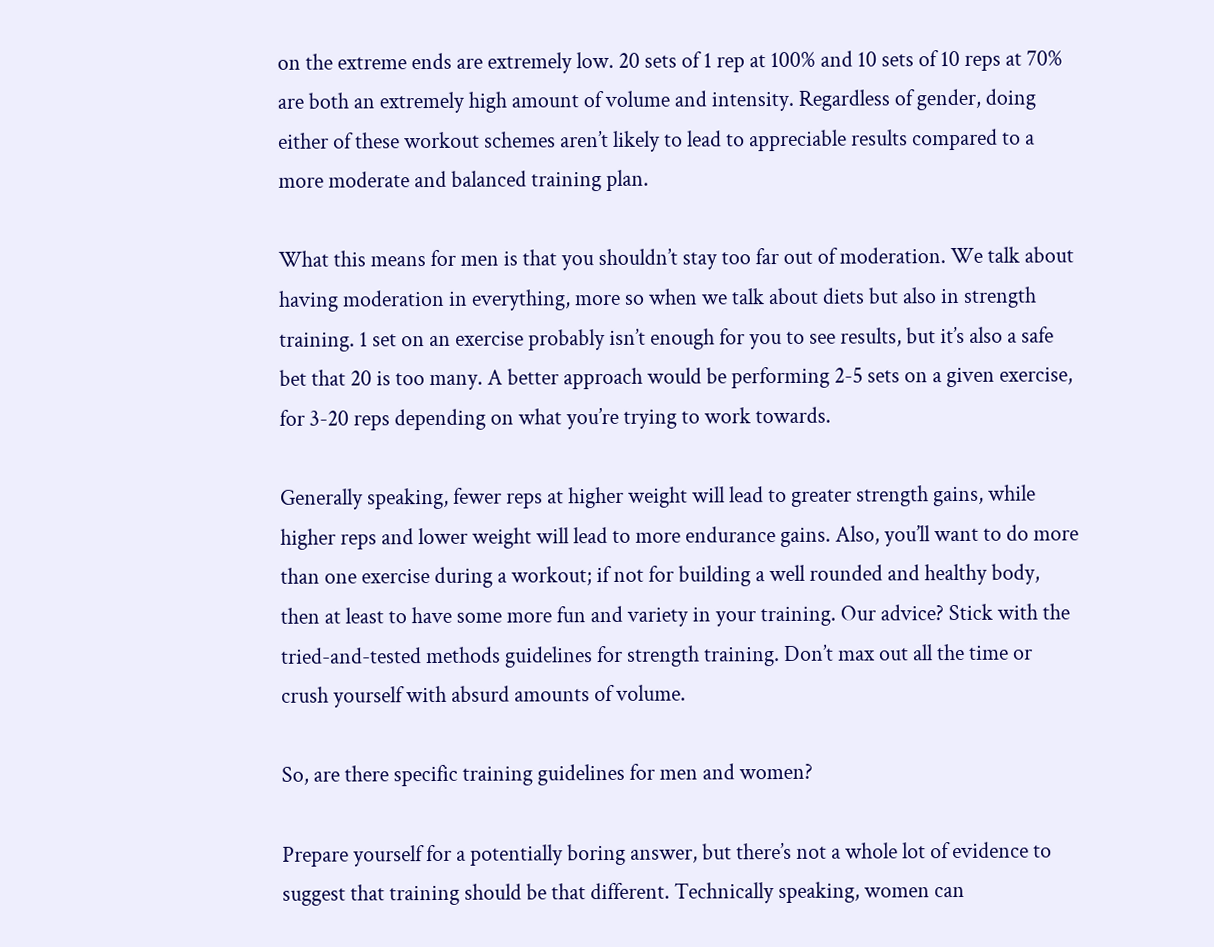on the extreme ends are extremely low. 20 sets of 1 rep at 100% and 10 sets of 10 reps at 70% are both an extremely high amount of volume and intensity. Regardless of gender, doing either of these workout schemes aren’t likely to lead to appreciable results compared to a more moderate and balanced training plan.

What this means for men is that you shouldn’t stay too far out of moderation. We talk about having moderation in everything, more so when we talk about diets but also in strength training. 1 set on an exercise probably isn’t enough for you to see results, but it’s also a safe bet that 20 is too many. A better approach would be performing 2-5 sets on a given exercise, for 3-20 reps depending on what you’re trying to work towards.

Generally speaking, fewer reps at higher weight will lead to greater strength gains, while higher reps and lower weight will lead to more endurance gains. Also, you’ll want to do more than one exercise during a workout; if not for building a well rounded and healthy body, then at least to have some more fun and variety in your training. Our advice? Stick with the tried-and-tested methods guidelines for strength training. Don’t max out all the time or crush yourself with absurd amounts of volume.

So, are there specific training guidelines for men and women?

Prepare yourself for a potentially boring answer, but there’s not a whole lot of evidence to suggest that training should be that different. Technically speaking, women can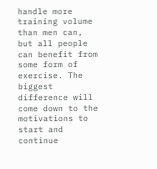handle more training volume than men can, but all people can benefit from some form of exercise. The biggest difference will come down to the motivations to start and continue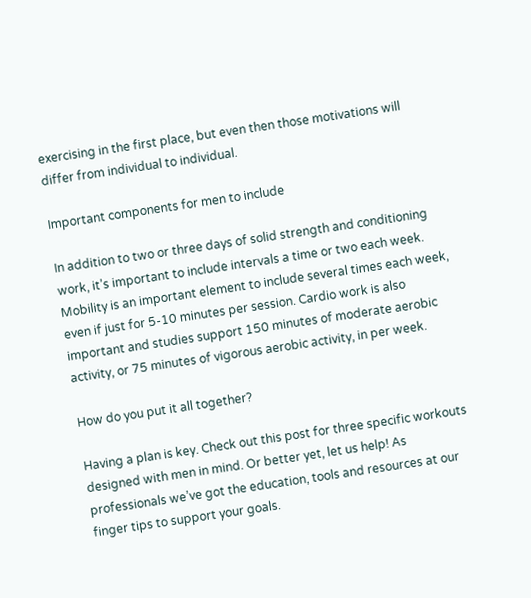exercising in the first place, but even then those motivations will differ from individual to individual.

Important components for men to include

In addition to two or three days of solid strength and conditioning work, it’s important to include intervals a time or two each week. Mobility is an important element to include several times each week, even if just for 5-10 minutes per session. Cardio work is also important and studies support 150 minutes of moderate aerobic activity, or 75 minutes of vigorous aerobic activity, in per week.

How do you put it all together?

Having a plan is key. Check out this post for three specific workouts designed with men in mind. Or better yet, let us help! As professionals we’ve got the education, tools and resources at our finger tips to support your goals.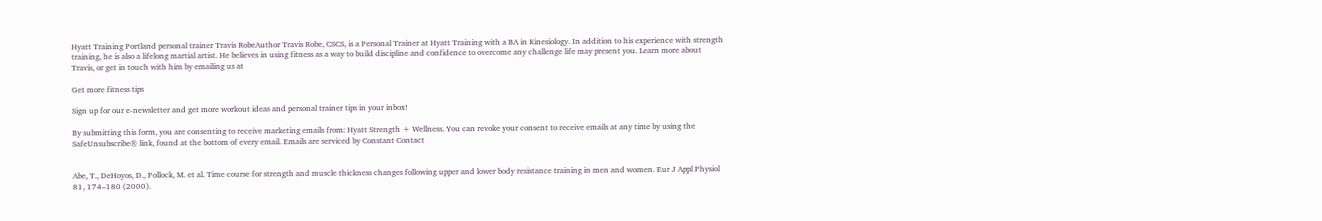Hyatt Training Portland personal trainer Travis RobeAuthor Travis Robe, CSCS, is a Personal Trainer at Hyatt Training with a BA in Kinesiology. In addition to his experience with strength training, he is also a lifelong martial artist. He believes in using fitness as a way to build discipline and confidence to overcome any challenge life may present you. Learn more about Travis, or get in touch with him by emailing us at

Get more fitness tips

Sign up for our e-newsletter and get more workout ideas and personal trainer tips in your inbox!

By submitting this form, you are consenting to receive marketing emails from: Hyatt Strength + Wellness. You can revoke your consent to receive emails at any time by using the SafeUnsubscribe® link, found at the bottom of every email. Emails are serviced by Constant Contact


Abe, T., DeHoyos, D., Pollock, M. et al. Time course for strength and muscle thickness changes following upper and lower body resistance training in men and women. Eur J Appl Physiol 81, 174–180 (2000).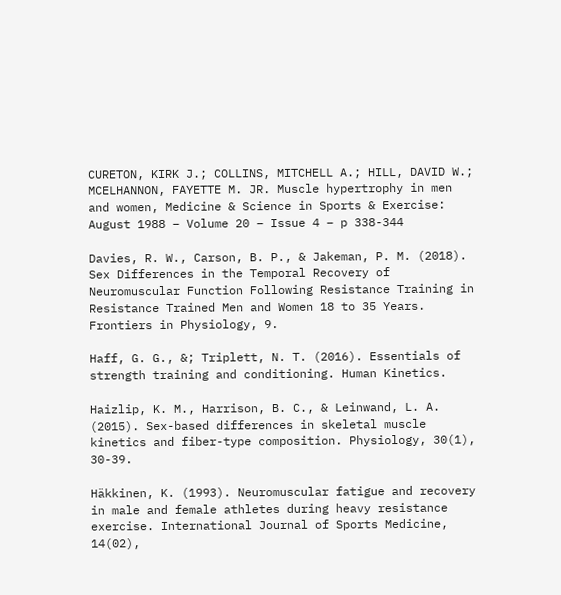CURETON, KIRK J.; COLLINS, MITCHELL A.; HILL, DAVID W.; MCELHANNON, FAYETTE M. JR. Muscle hypertrophy in men and women, Medicine & Science in Sports & Exercise: August 1988 – Volume 20 – Issue 4 – p 338-344

Davies, R. W., Carson, B. P., & Jakeman, P. M. (2018). Sex Differences in the Temporal Recovery of Neuromuscular Function Following Resistance Training in Resistance Trained Men and Women 18 to 35 Years. Frontiers in Physiology, 9.

Haff, G. G., &; Triplett, N. T. (2016). Essentials of strength training and conditioning. Human Kinetics.

Haizlip, K. M., Harrison, B. C., & Leinwand, L. A. (2015). Sex-based differences in skeletal muscle kinetics and fiber-type composition. Physiology, 30(1), 30-39.

Häkkinen, K. (1993). Neuromuscular fatigue and recovery in male and female athletes during heavy resistance exercise. International Journal of Sports Medicine, 14(02),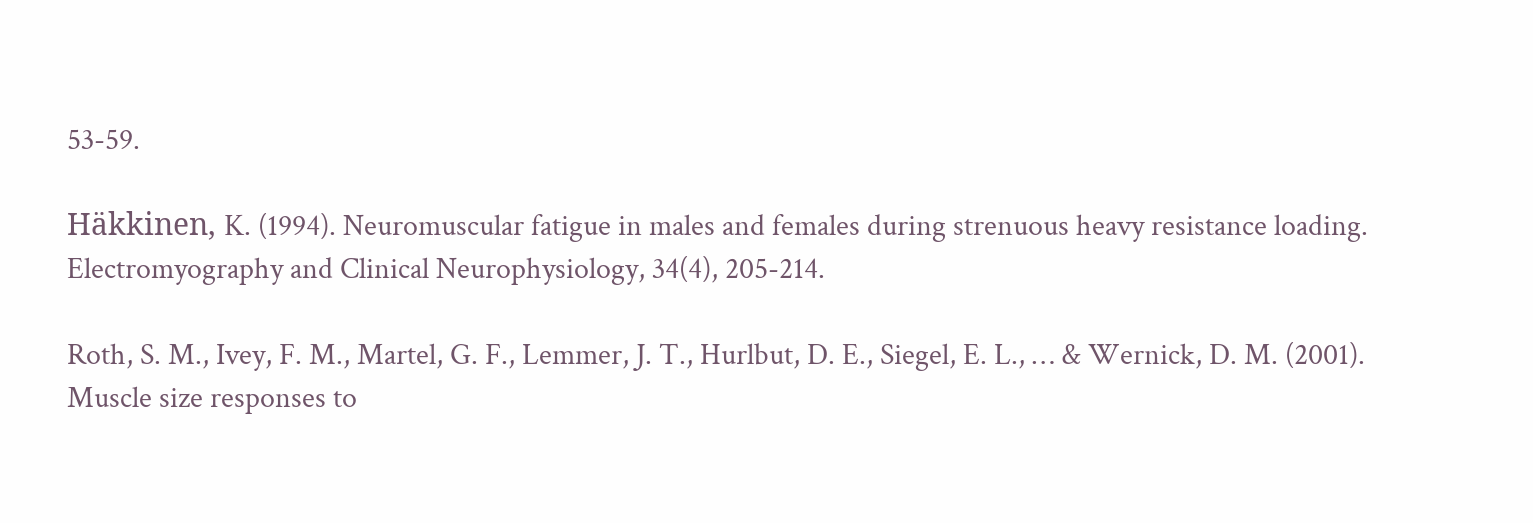53-59.

Häkkinen, K. (1994). Neuromuscular fatigue in males and females during strenuous heavy resistance loading. Electromyography and Clinical Neurophysiology, 34(4), 205-214.

Roth, S. M., Ivey, F. M., Martel, G. F., Lemmer, J. T., Hurlbut, D. E., Siegel, E. L., … & Wernick, D. M. (2001). Muscle size responses to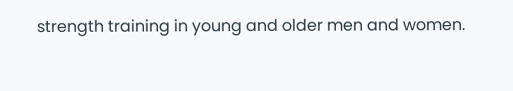strength training in young and older men and women.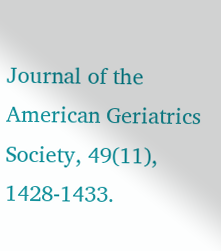Journal of the American Geriatrics Society, 49(11), 1428-1433.